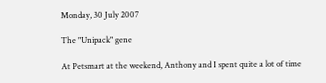Monday, 30 July 2007

The "Unipack" gene

At Petsmart at the weekend, Anthony and I spent quite a lot of time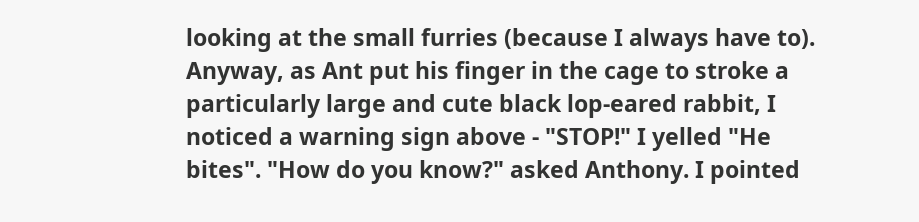looking at the small furries (because I always have to). Anyway, as Ant put his finger in the cage to stroke a particularly large and cute black lop-eared rabbit, I noticed a warning sign above - "STOP!" I yelled "He bites". "How do you know?" asked Anthony. I pointed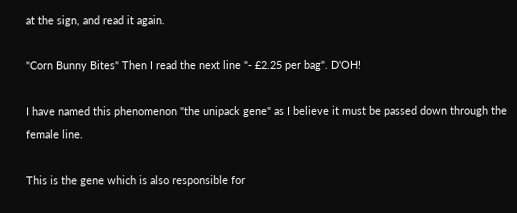at the sign, and read it again.

"Corn Bunny Bites" Then I read the next line "- £2.25 per bag". D'OH!

I have named this phenomenon "the unipack gene" as I believe it must be passed down through the female line.

This is the gene which is also responsible for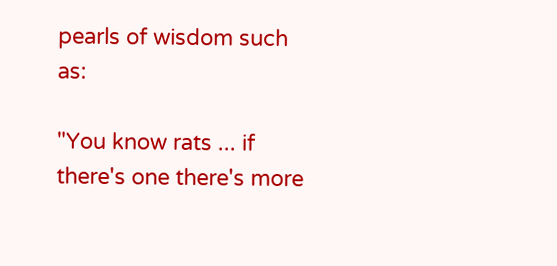pearls of wisdom such as:

"You know rats ... if there's one there's more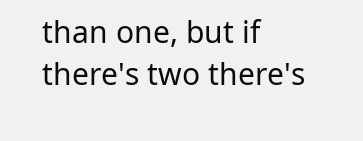than one, but if there's two there's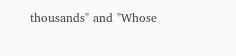thousands" and "Whose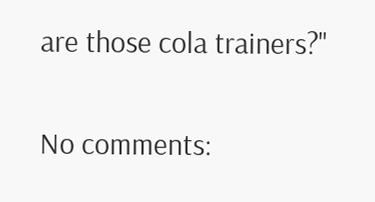are those cola trainers?"

No comments: